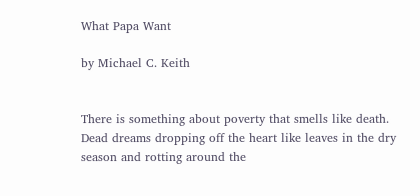What Papa Want

by Michael C. Keith


There is something about poverty that smells like death.
Dead dreams dropping off the heart like leaves in the dry
season and rotting around the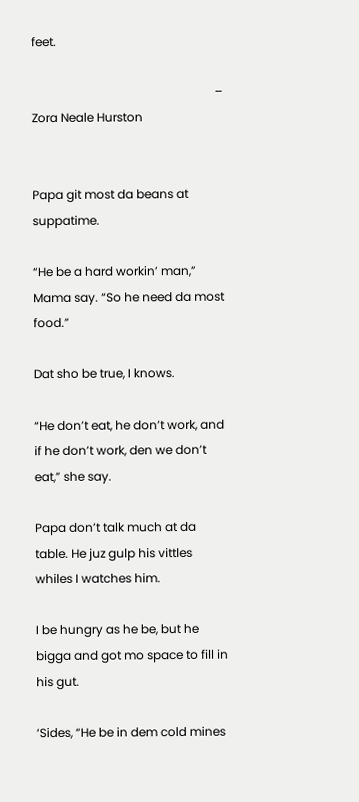feet.

                                                             – Zora Neale Hurston


Papa git most da beans at suppatime.

“He be a hard workin’ man,” Mama say. “So he need da most food.”

Dat sho be true, I knows.

“He don’t eat, he don’t work, and if he don’t work, den we don’t eat,” she say.

Papa don’t talk much at da table. He juz gulp his vittles whiles I watches him.

I be hungry as he be, but he bigga and got mo space to fill in his gut.

‘Sides, “He be in dem cold mines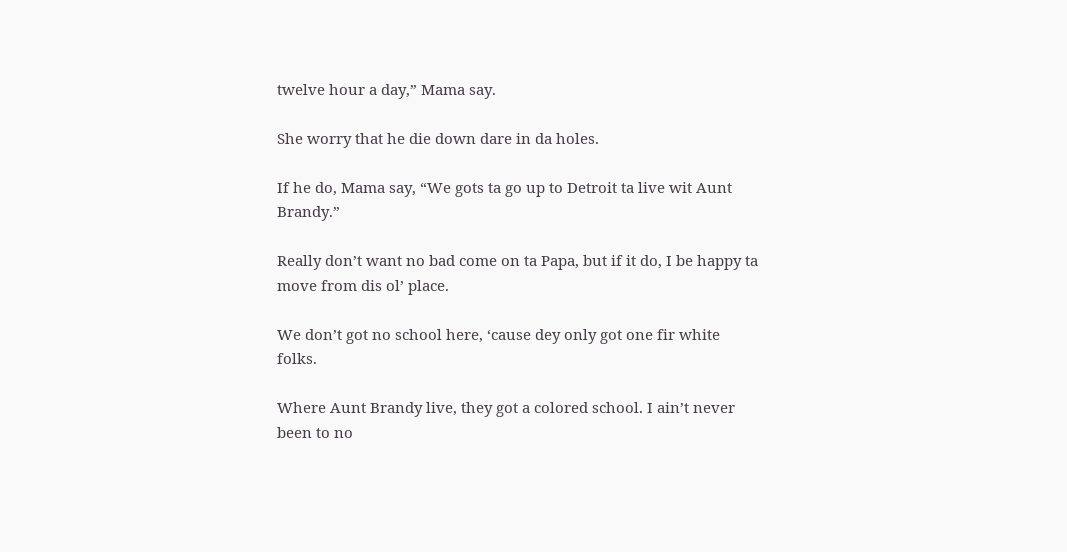twelve hour a day,” Mama say.

She worry that he die down dare in da holes.

If he do, Mama say, “We gots ta go up to Detroit ta live wit Aunt Brandy.”

Really don’t want no bad come on ta Papa, but if it do, I be happy ta move from dis ol’ place.

We don’t got no school here, ‘cause dey only got one fir white folks.

Where Aunt Brandy live, they got a colored school. I ain’t never been to no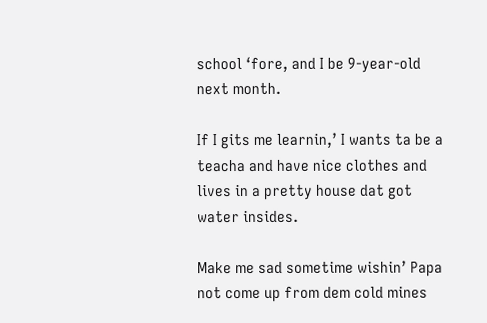school ‘fore, and I be 9-year-old next month.

If I gits me learnin,’ I wants ta be a teacha and have nice clothes and lives in a pretty house dat got water insides.

Make me sad sometime wishin’ Papa not come up from dem cold mines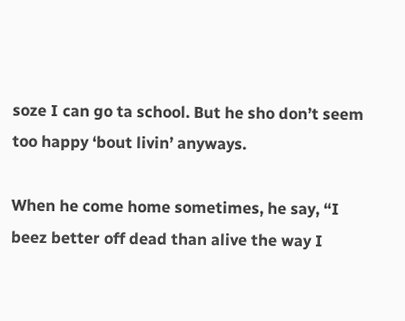soze I can go ta school. But he sho don’t seem too happy ‘bout livin’ anyways.

When he come home sometimes, he say, “I beez better off dead than alive the way I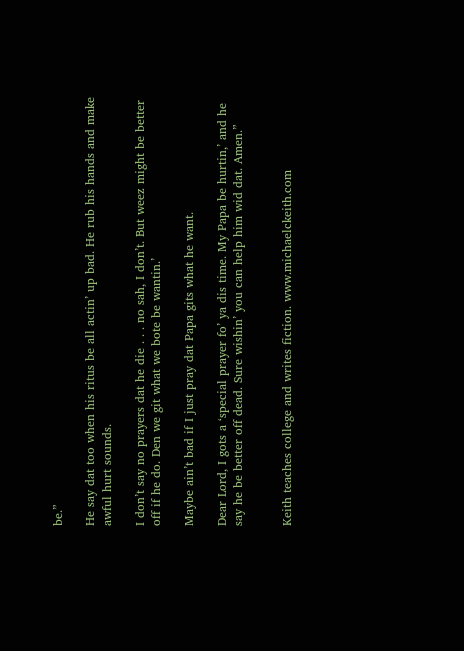be.”

He say dat too when his ritus be all actin’ up bad. He rub his hands and make awful hurt sounds.

I don’t say no prayers dat he die . . . no sah, I don’t. But weez might be better off if he do. Den we git what we bote be wantin.’

Maybe ain’t bad if I just pray dat Papa gits what he want.

Dear Lord, I gots a ‘special prayer fo’ ya dis time. My Papa be hurtin,’ and he say he be better off dead. Sure wishin’ you can help him wid dat. Amen.”


Keith teaches college and writes fiction. www.michaelckeith.com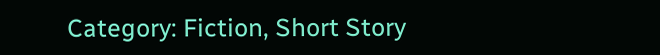Category: Fiction, Short Story